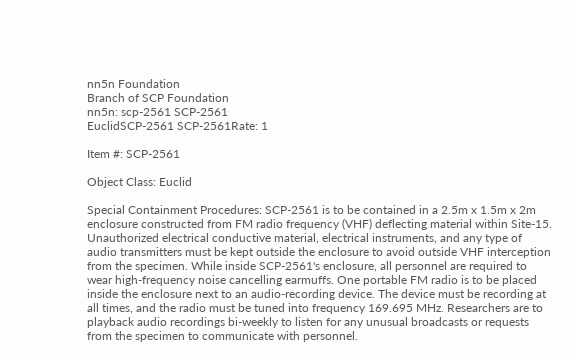nn5n Foundation
Branch of SCP Foundation
nn5n: scp-2561 SCP-2561
EuclidSCP-2561 SCP-2561Rate: 1

Item #: SCP-2561

Object Class: Euclid

Special Containment Procedures: SCP-2561 is to be contained in a 2.5m x 1.5m x 2m enclosure constructed from FM radio frequency (VHF) deflecting material within Site-15. Unauthorized electrical conductive material, electrical instruments, and any type of audio transmitters must be kept outside the enclosure to avoid outside VHF interception from the specimen. While inside SCP-2561's enclosure, all personnel are required to wear high-frequency noise cancelling earmuffs. One portable FM radio is to be placed inside the enclosure next to an audio-recording device. The device must be recording at all times, and the radio must be tuned into frequency 169.695 MHz. Researchers are to playback audio recordings bi-weekly to listen for any unusual broadcasts or requests from the specimen to communicate with personnel.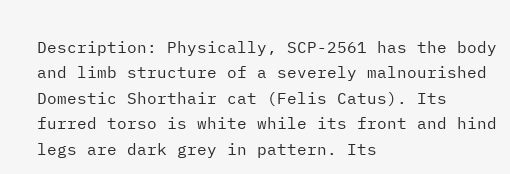Description: Physically, SCP-2561 has the body and limb structure of a severely malnourished Domestic Shorthair cat (Felis Catus). Its furred torso is white while its front and hind legs are dark grey in pattern. Its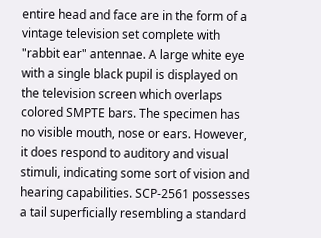entire head and face are in the form of a vintage television set complete with "rabbit ear" antennae. A large white eye with a single black pupil is displayed on the television screen which overlaps colored SMPTE bars. The specimen has no visible mouth, nose or ears. However, it does respond to auditory and visual stimuli, indicating some sort of vision and hearing capabilities. SCP-2561 possesses a tail superficially resembling a standard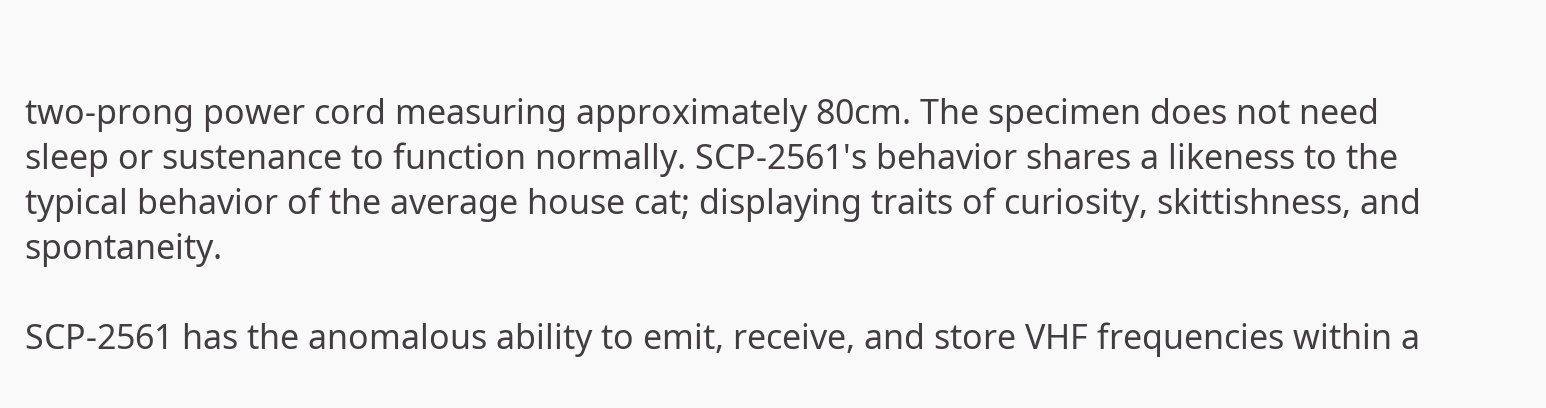two-prong power cord measuring approximately 80cm. The specimen does not need sleep or sustenance to function normally. SCP-2561's behavior shares a likeness to the typical behavior of the average house cat; displaying traits of curiosity, skittishness, and spontaneity.

SCP-2561 has the anomalous ability to emit, receive, and store VHF frequencies within a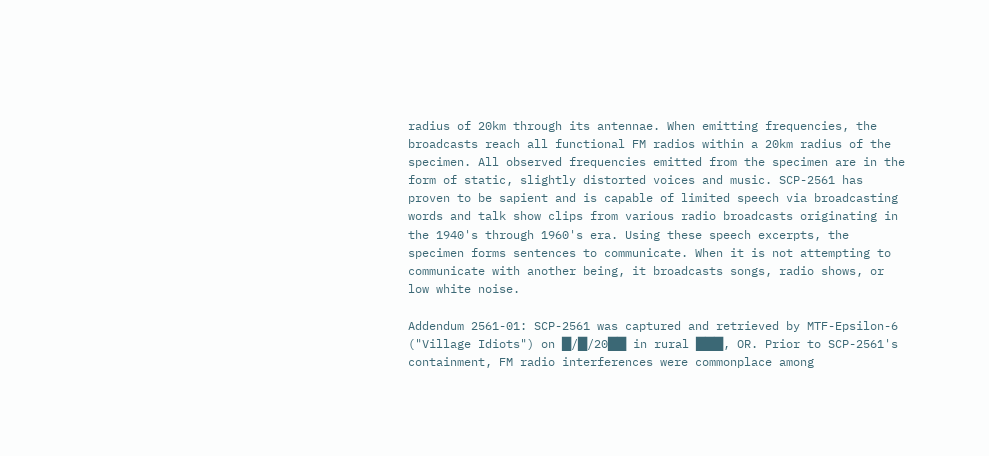radius of 20km through its antennae. When emitting frequencies, the broadcasts reach all functional FM radios within a 20km radius of the specimen. All observed frequencies emitted from the specimen are in the form of static, slightly distorted voices and music. SCP-2561 has proven to be sapient and is capable of limited speech via broadcasting words and talk show clips from various radio broadcasts originating in the 1940's through 1960's era. Using these speech excerpts, the specimen forms sentences to communicate. When it is not attempting to communicate with another being, it broadcasts songs, radio shows, or low white noise.

Addendum 2561-01: SCP-2561 was captured and retrieved by MTF-Epsilon-6 ("Village Idiots") on █/█/20██ in rural ███, OR. Prior to SCP-2561's containment, FM radio interferences were commonplace among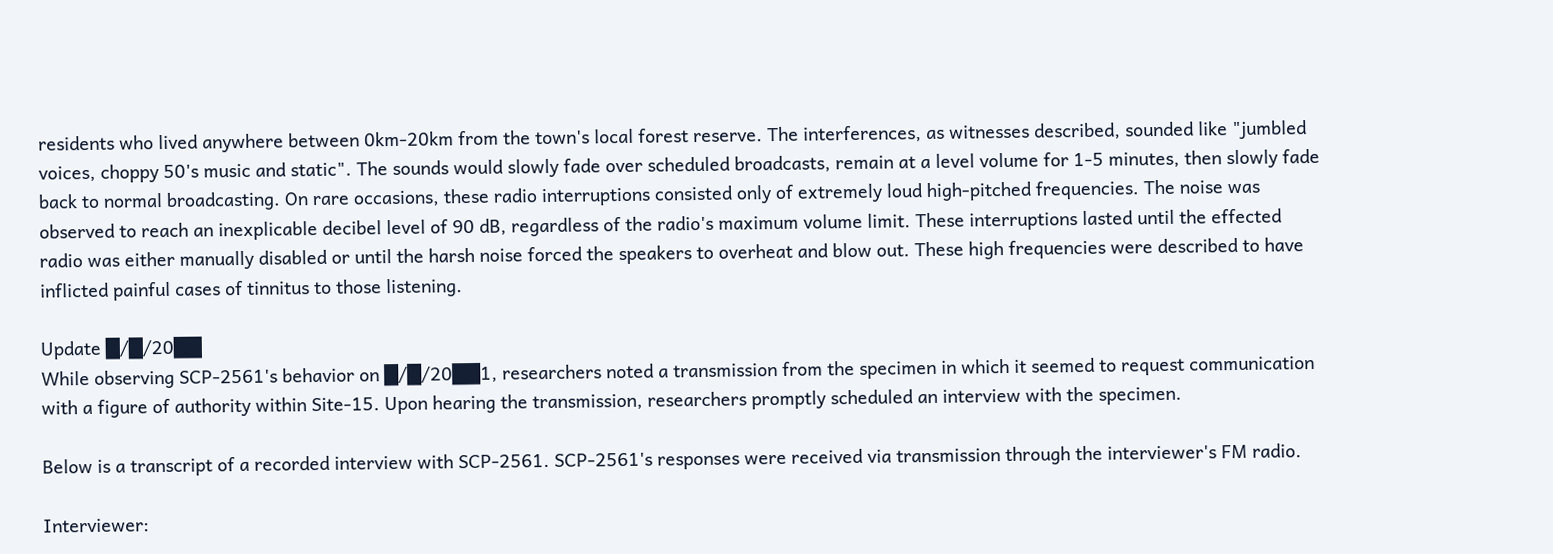residents who lived anywhere between 0km-20km from the town's local forest reserve. The interferences, as witnesses described, sounded like "jumbled voices, choppy 50's music and static". The sounds would slowly fade over scheduled broadcasts, remain at a level volume for 1-5 minutes, then slowly fade back to normal broadcasting. On rare occasions, these radio interruptions consisted only of extremely loud high-pitched frequencies. The noise was observed to reach an inexplicable decibel level of 90 dB, regardless of the radio's maximum volume limit. These interruptions lasted until the effected radio was either manually disabled or until the harsh noise forced the speakers to overheat and blow out. These high frequencies were described to have inflicted painful cases of tinnitus to those listening.

Update █/█/20██
While observing SCP-2561's behavior on █/█/20██1, researchers noted a transmission from the specimen in which it seemed to request communication with a figure of authority within Site-15. Upon hearing the transmission, researchers promptly scheduled an interview with the specimen.

Below is a transcript of a recorded interview with SCP-2561. SCP-2561's responses were received via transmission through the interviewer's FM radio.

Interviewer: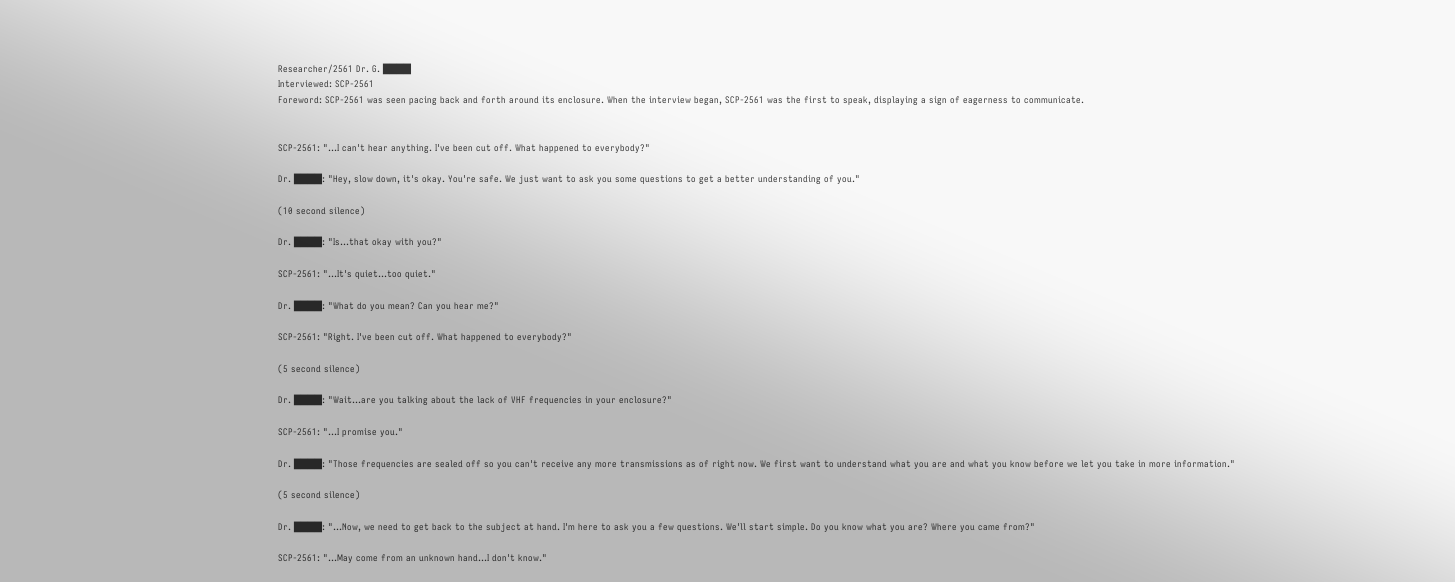Researcher/2561 Dr. G. ████
Interviewed: SCP-2561
Foreword: SCP-2561 was seen pacing back and forth around its enclosure. When the interview began, SCP-2561 was the first to speak, displaying a sign of eagerness to communicate.


SCP-2561: "…I can't hear anything. I've been cut off. What happened to everybody?"

Dr. ████: "Hey, slow down, it's okay. You're safe. We just want to ask you some questions to get a better understanding of you."

(10 second silence)

Dr. ████: "Is…that okay with you?"

SCP-2561: "…It's quiet…too quiet."

Dr. ████: "What do you mean? Can you hear me?"

SCP-2561: "Right. I've been cut off. What happened to everybody?"

(5 second silence)

Dr. ████: "Wait…are you talking about the lack of VHF frequencies in your enclosure?"

SCP-2561: "…I promise you."

Dr. ████: "Those frequencies are sealed off so you can't receive any more transmissions as of right now. We first want to understand what you are and what you know before we let you take in more information."

(5 second silence)

Dr. ████: "…Now, we need to get back to the subject at hand. I'm here to ask you a few questions. We'll start simple. Do you know what you are? Where you came from?"

SCP-2561: "…May come from an unknown hand…I don't know."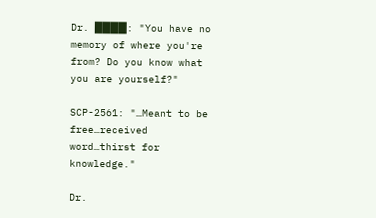Dr. ████: "You have no memory of where you're from? Do you know what you are yourself?"

SCP-2561: "…Meant to be free…received word…thirst for knowledge."

Dr.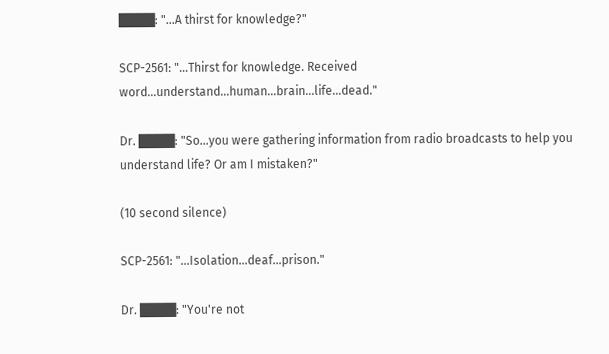████: "…A thirst for knowledge?"

SCP-2561: "…Thirst for knowledge. Received word…understand…human…brain…life…dead."

Dr. ████: "So…you were gathering information from radio broadcasts to help you understand life? Or am I mistaken?"

(10 second silence)

SCP-2561: "…Isolation…deaf…prison."

Dr. ████: "You're not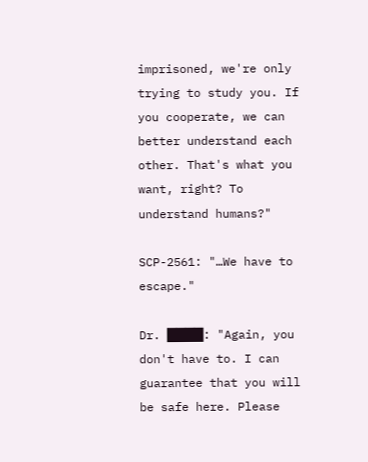imprisoned, we're only trying to study you. If you cooperate, we can better understand each other. That's what you want, right? To understand humans?"

SCP-2561: "…We have to escape."

Dr. ████: "Again, you don't have to. I can guarantee that you will be safe here. Please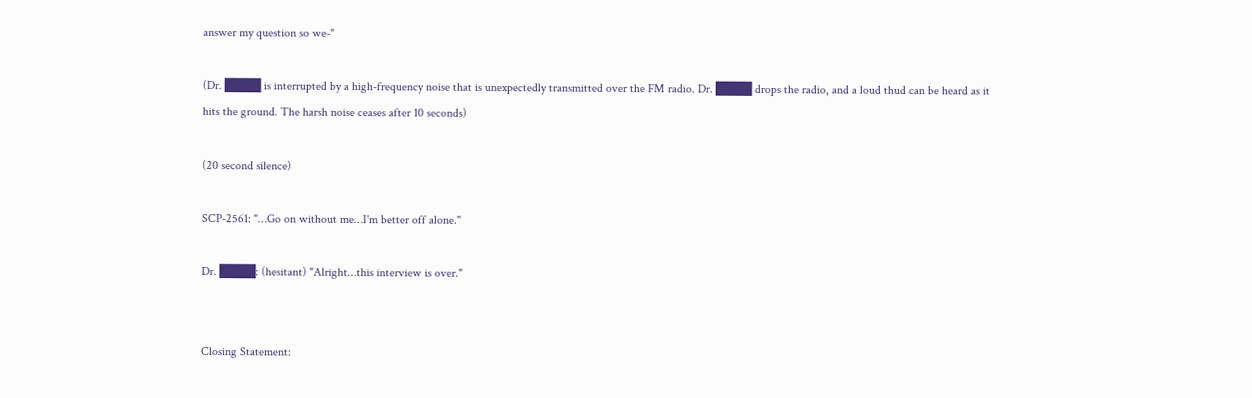answer my question so we-"

(Dr. ████ is interrupted by a high-frequency noise that is unexpectedly transmitted over the FM radio. Dr. ████ drops the radio, and a loud thud can be heard as it hits the ground. The harsh noise ceases after 10 seconds)

(20 second silence)

SCP-2561: "…Go on without me…I'm better off alone."

Dr. ████: (hesitant) "Alright…this interview is over."


Closing Statement: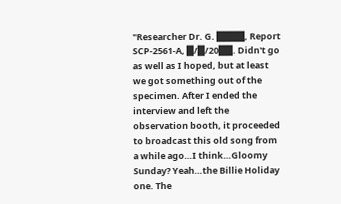"Researcher Dr. G. ████, Report SCP-2561-A, █/█/20██. Didn't go as well as I hoped, but at least we got something out of the specimen. After I ended the interview and left the observation booth, it proceeded to broadcast this old song from a while ago…I think…Gloomy Sunday? Yeah…the Billie Holiday one. The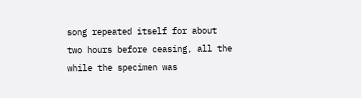song repeated itself for about two hours before ceasing, all the while the specimen was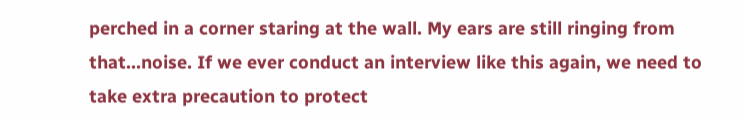perched in a corner staring at the wall. My ears are still ringing from that…noise. If we ever conduct an interview like this again, we need to take extra precaution to protect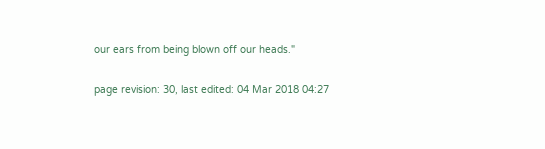our ears from being blown off our heads."

page revision: 30, last edited: 04 Mar 2018 04:27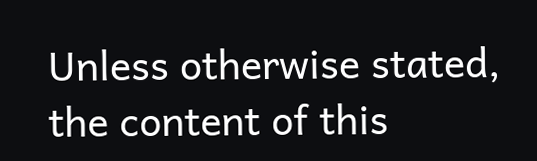Unless otherwise stated, the content of this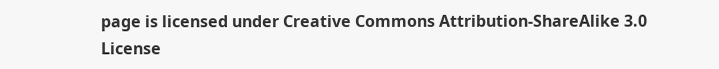page is licensed under Creative Commons Attribution-ShareAlike 3.0 License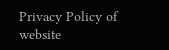Privacy Policy of website